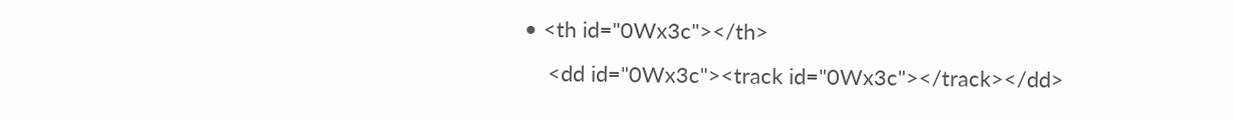• <th id="0Wx3c"></th>
    <dd id="0Wx3c"><track id="0Wx3c"></track></dd>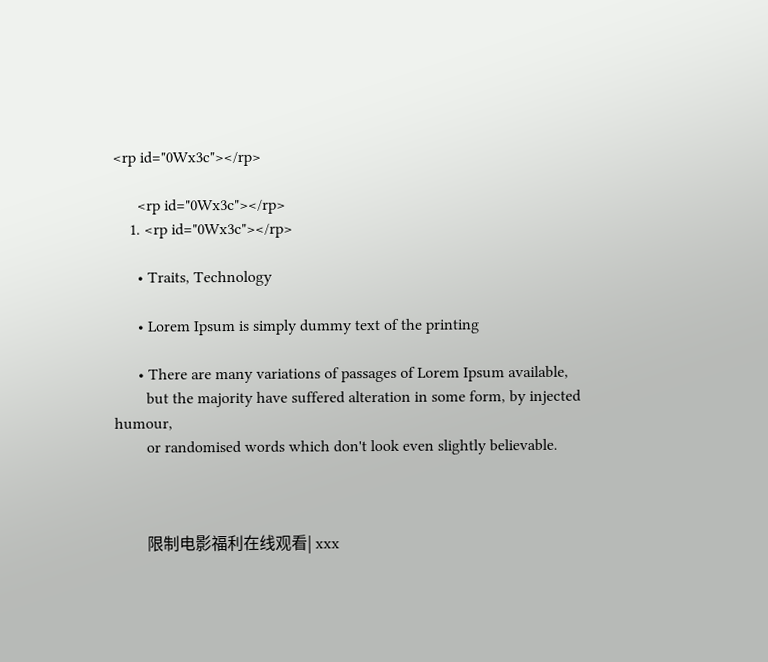<rp id="0Wx3c"></rp>

      <rp id="0Wx3c"></rp>
    1. <rp id="0Wx3c"></rp>

      • Traits, Technology

      • Lorem Ipsum is simply dummy text of the printing

      • There are many variations of passages of Lorem Ipsum available,
        but the majority have suffered alteration in some form, by injected humour,
        or randomised words which don't look even slightly believable.



        限制电影福利在线观看| xxx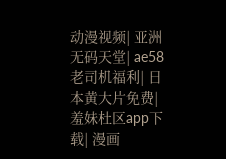动漫视频| 亚洲无码天堂| ae58老司机福利| 日本黄大片免费| 羞妹杜区app下载| 漫画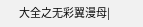大全之无彩翼漫母|